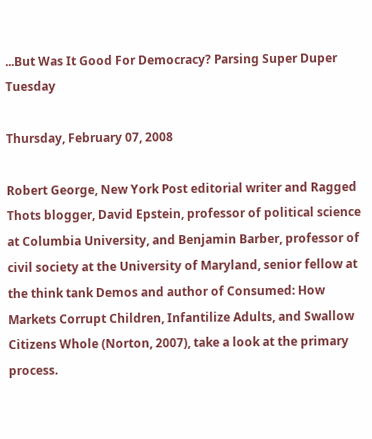...But Was It Good For Democracy? Parsing Super Duper Tuesday

Thursday, February 07, 2008

Robert George, New York Post editorial writer and Ragged Thots blogger, David Epstein, professor of political science at Columbia University, and Benjamin Barber, professor of civil society at the University of Maryland, senior fellow at the think tank Demos and author of Consumed: How Markets Corrupt Children, Infantilize Adults, and Swallow Citizens Whole (Norton, 2007), take a look at the primary process.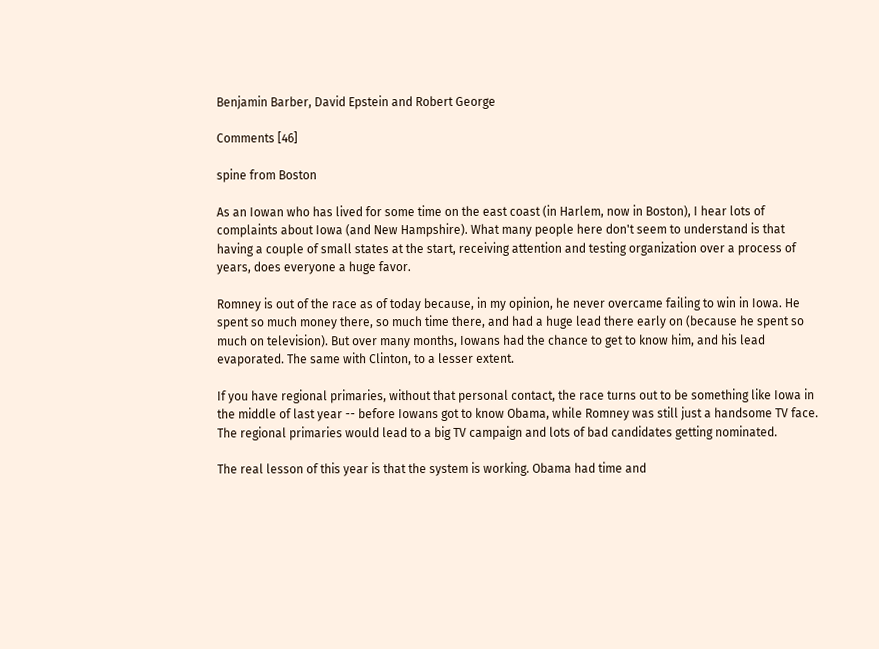Benjamin Barber, David Epstein and Robert George

Comments [46]

spine from Boston

As an Iowan who has lived for some time on the east coast (in Harlem, now in Boston), I hear lots of complaints about Iowa (and New Hampshire). What many people here don't seem to understand is that having a couple of small states at the start, receiving attention and testing organization over a process of years, does everyone a huge favor.

Romney is out of the race as of today because, in my opinion, he never overcame failing to win in Iowa. He spent so much money there, so much time there, and had a huge lead there early on (because he spent so much on television). But over many months, Iowans had the chance to get to know him, and his lead evaporated. The same with Clinton, to a lesser extent.

If you have regional primaries, without that personal contact, the race turns out to be something like Iowa in the middle of last year -- before Iowans got to know Obama, while Romney was still just a handsome TV face. The regional primaries would lead to a big TV campaign and lots of bad candidates getting nominated.

The real lesson of this year is that the system is working. Obama had time and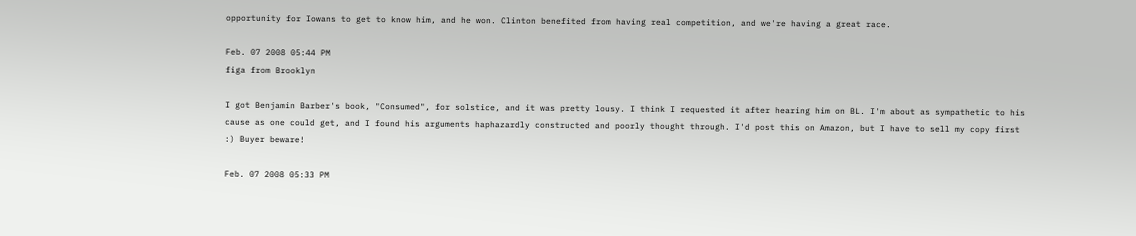opportunity for Iowans to get to know him, and he won. Clinton benefited from having real competition, and we're having a great race.

Feb. 07 2008 05:44 PM
figa from Brooklyn

I got Benjamin Barber's book, "Consumed", for solstice, and it was pretty lousy. I think I requested it after hearing him on BL. I'm about as sympathetic to his cause as one could get, and I found his arguments haphazardly constructed and poorly thought through. I'd post this on Amazon, but I have to sell my copy first :) Buyer beware!

Feb. 07 2008 05:33 PM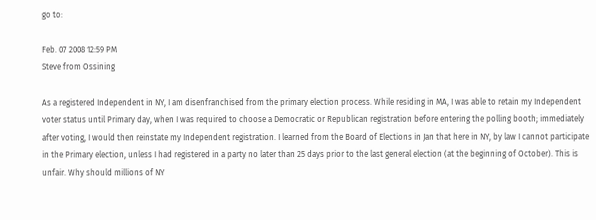go to:

Feb. 07 2008 12:59 PM
Steve from Ossining

As a registered Independent in NY, I am disenfranchised from the primary election process. While residing in MA, I was able to retain my Independent voter status until Primary day, when I was required to choose a Democratic or Republican registration before entering the polling booth; immediately after voting, I would then reinstate my Independent registration. I learned from the Board of Elections in Jan that here in NY, by law I cannot participate in the Primary election, unless I had registered in a party no later than 25 days prior to the last general election (at the beginning of October). This is unfair. Why should millions of NY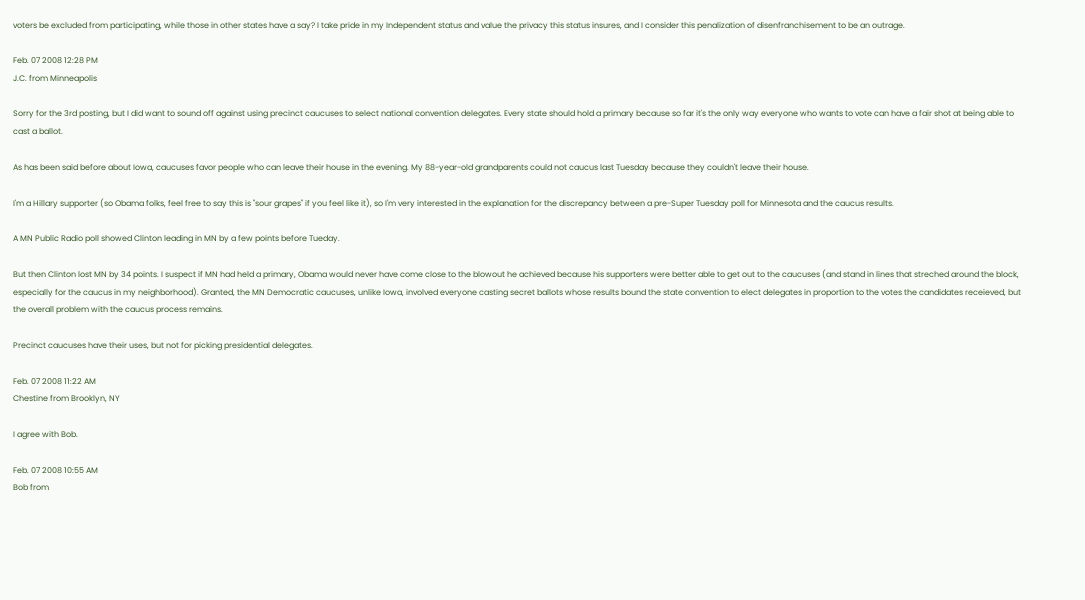voters be excluded from participating, while those in other states have a say? I take pride in my Independent status and value the privacy this status insures, and I consider this penalization of disenfranchisement to be an outrage.

Feb. 07 2008 12:28 PM
J.C. from Minneapolis

Sorry for the 3rd posting, but I did want to sound off against using precinct caucuses to select national convention delegates. Every state should hold a primary because so far it's the only way everyone who wants to vote can have a fair shot at being able to cast a ballot.

As has been said before about Iowa, caucuses favor people who can leave their house in the evening. My 88-year-old grandparents could not caucus last Tuesday because they couldn't leave their house.

I'm a Hillary supporter (so Obama folks, feel free to say this is "sour grapes" if you feel like it), so I'm very interested in the explanation for the discrepancy between a pre-Super Tuesday poll for Minnesota and the caucus results.

A MN Public Radio poll showed Clinton leading in MN by a few points before Tueday.

But then Clinton lost MN by 34 points. I suspect if MN had held a primary, Obama would never have come close to the blowout he achieved because his supporters were better able to get out to the caucuses (and stand in lines that streched around the block, especially for the caucus in my neighborhood). Granted, the MN Democratic caucuses, unlike Iowa, involved everyone casting secret ballots whose results bound the state convention to elect delegates in proportion to the votes the candidates receieved, but the overall problem with the caucus process remains.

Precinct caucuses have their uses, but not for picking presidential delegates.

Feb. 07 2008 11:22 AM
Chestine from Brooklyn, NY

I agree with Bob.

Feb. 07 2008 10:55 AM
Bob from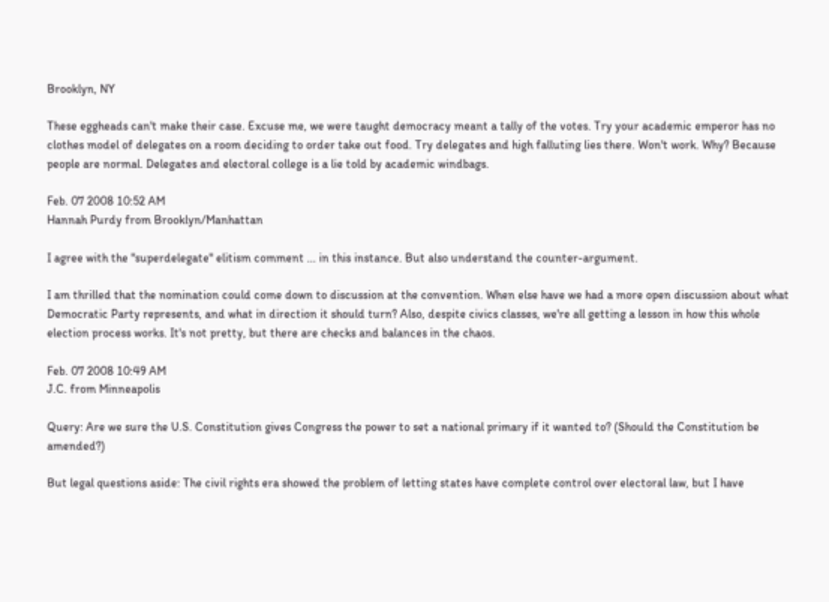Brooklyn, NY

These eggheads can't make their case. Excuse me, we were taught democracy meant a tally of the votes. Try your academic emperor has no clothes model of delegates on a room deciding to order take out food. Try delegates and high falluting lies there. Won't work. Why? Because people are normal. Delegates and electoral college is a lie told by academic windbags.

Feb. 07 2008 10:52 AM
Hannah Purdy from Brooklyn/Manhattan

I agree with the "superdelegate" elitism comment ... in this instance. But also understand the counter-argument.

I am thrilled that the nomination could come down to discussion at the convention. When else have we had a more open discussion about what Democratic Party represents, and what in direction it should turn? Also, despite civics classes, we're all getting a lesson in how this whole election process works. It's not pretty, but there are checks and balances in the chaos.

Feb. 07 2008 10:49 AM
J.C. from Minneapolis

Query: Are we sure the U.S. Constitution gives Congress the power to set a national primary if it wanted to? (Should the Constitution be amended?)

But legal questions aside: The civil rights era showed the problem of letting states have complete control over electoral law, but I have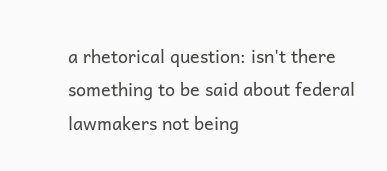a rhetorical question: isn't there something to be said about federal lawmakers not being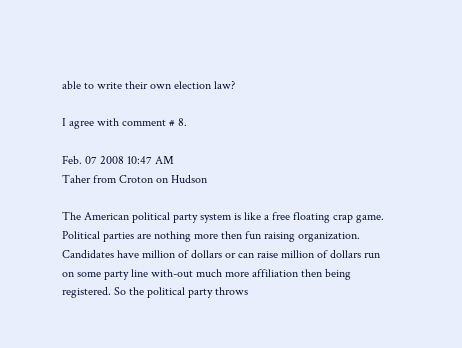able to write their own election law?

I agree with comment # 8.

Feb. 07 2008 10:47 AM
Taher from Croton on Hudson

The American political party system is like a free floating crap game.
Political parties are nothing more then fun raising organization. Candidates have million of dollars or can raise million of dollars run on some party line with-out much more affiliation then being registered. So the political party throws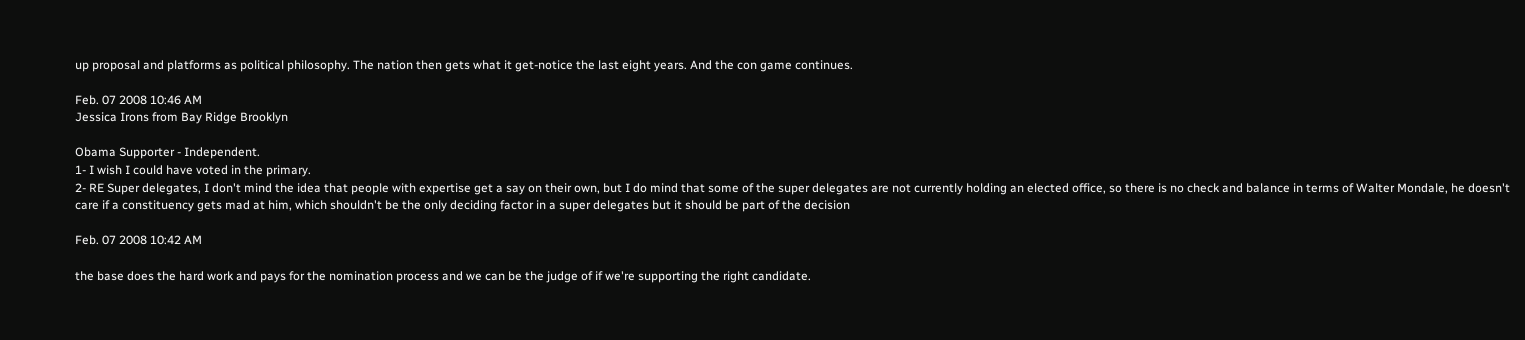up proposal and platforms as political philosophy. The nation then gets what it get-notice the last eight years. And the con game continues.

Feb. 07 2008 10:46 AM
Jessica Irons from Bay Ridge Brooklyn

Obama Supporter - Independent.
1- I wish I could have voted in the primary.
2- RE Super delegates, I don't mind the idea that people with expertise get a say on their own, but I do mind that some of the super delegates are not currently holding an elected office, so there is no check and balance in terms of Walter Mondale, he doesn't care if a constituency gets mad at him, which shouldn't be the only deciding factor in a super delegates but it should be part of the decision

Feb. 07 2008 10:42 AM

the base does the hard work and pays for the nomination process and we can be the judge of if we're supporting the right candidate.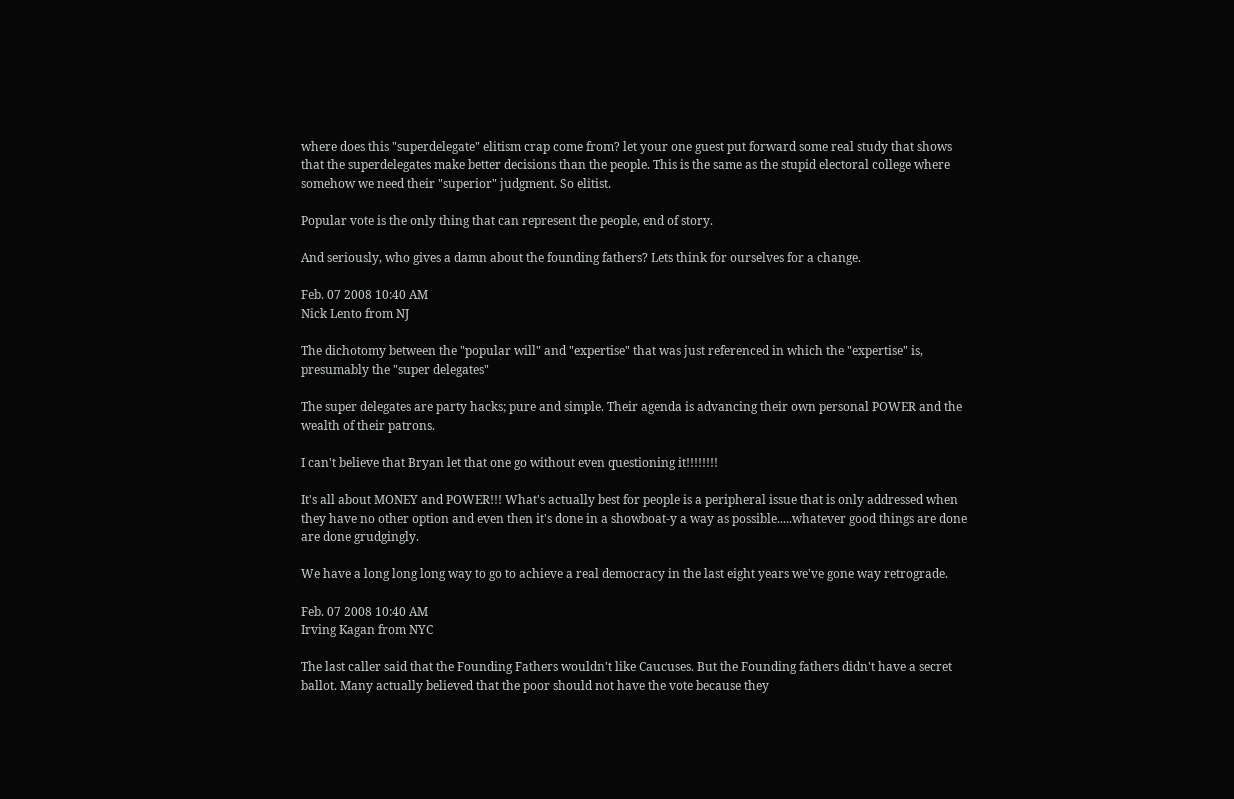where does this "superdelegate" elitism crap come from? let your one guest put forward some real study that shows that the superdelegates make better decisions than the people. This is the same as the stupid electoral college where somehow we need their "superior" judgment. So elitist.

Popular vote is the only thing that can represent the people, end of story.

And seriously, who gives a damn about the founding fathers? Lets think for ourselves for a change.

Feb. 07 2008 10:40 AM
Nick Lento from NJ

The dichotomy between the "popular will" and "expertise" that was just referenced in which the "expertise" is, presumably the "super delegates"

The super delegates are party hacks; pure and simple. Their agenda is advancing their own personal POWER and the wealth of their patrons.

I can't believe that Bryan let that one go without even questioning it!!!!!!!!

It's all about MONEY and POWER!!! What's actually best for people is a peripheral issue that is only addressed when they have no other option and even then it's done in a showboat-y a way as possible.....whatever good things are done are done grudgingly.

We have a long long long way to go to achieve a real democracy in the last eight years we've gone way retrograde.

Feb. 07 2008 10:40 AM
Irving Kagan from NYC

The last caller said that the Founding Fathers wouldn't like Caucuses. But the Founding fathers didn't have a secret ballot. Many actually believed that the poor should not have the vote because they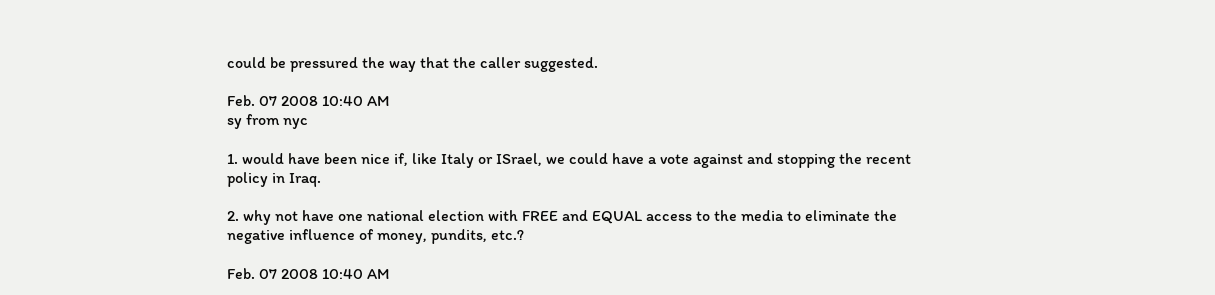could be pressured the way that the caller suggested.

Feb. 07 2008 10:40 AM
sy from nyc

1. would have been nice if, like Italy or ISrael, we could have a vote against and stopping the recent policy in Iraq.

2. why not have one national election with FREE and EQUAL access to the media to eliminate the negative influence of money, pundits, etc.?

Feb. 07 2008 10:40 AM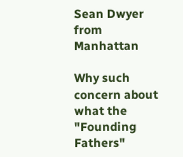Sean Dwyer from Manhattan

Why such concern about what the "Founding Fathers"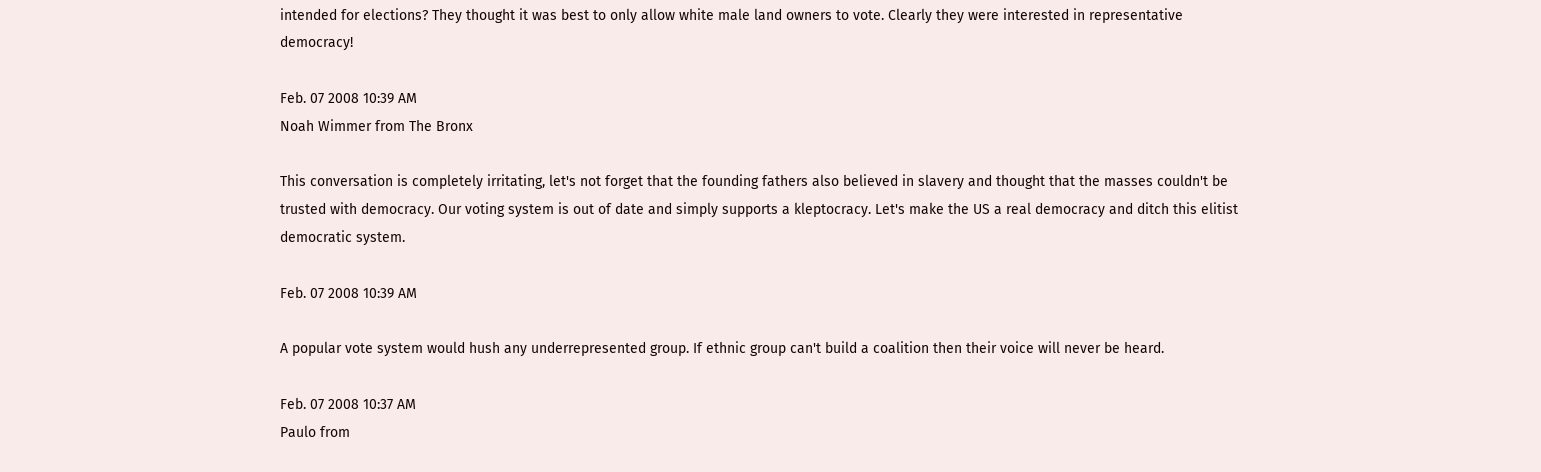intended for elections? They thought it was best to only allow white male land owners to vote. Clearly they were interested in representative democracy!

Feb. 07 2008 10:39 AM
Noah Wimmer from The Bronx

This conversation is completely irritating, let's not forget that the founding fathers also believed in slavery and thought that the masses couldn't be trusted with democracy. Our voting system is out of date and simply supports a kleptocracy. Let's make the US a real democracy and ditch this elitist democratic system.

Feb. 07 2008 10:39 AM

A popular vote system would hush any underrepresented group. If ethnic group can't build a coalition then their voice will never be heard.

Feb. 07 2008 10:37 AM
Paulo from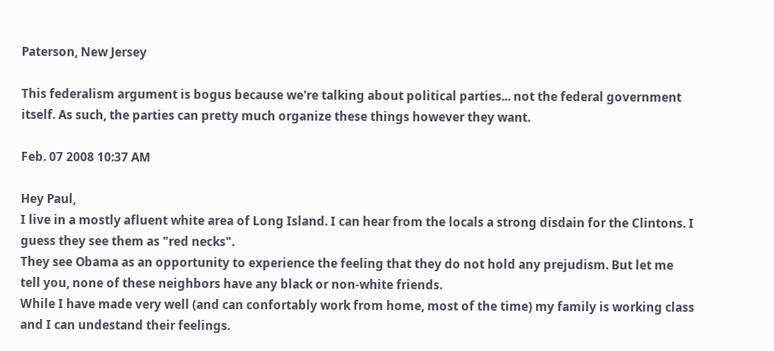Paterson, New Jersey

This federalism argument is bogus because we're talking about political parties... not the federal government itself. As such, the parties can pretty much organize these things however they want.

Feb. 07 2008 10:37 AM

Hey Paul,
I live in a mostly afluent white area of Long Island. I can hear from the locals a strong disdain for the Clintons. I guess they see them as "red necks".
They see Obama as an opportunity to experience the feeling that they do not hold any prejudism. But let me tell you, none of these neighbors have any black or non-white friends.
While I have made very well (and can confortably work from home, most of the time) my family is working class and I can undestand their feelings.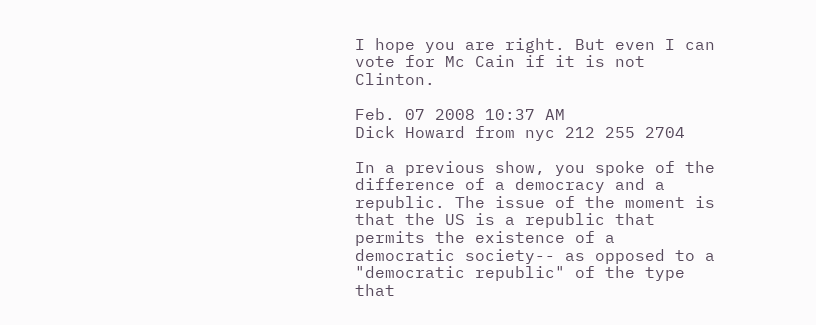I hope you are right. But even I can vote for Mc Cain if it is not Clinton.

Feb. 07 2008 10:37 AM
Dick Howard from nyc 212 255 2704

In a previous show, you spoke of the difference of a democracy and a republic. The issue of the moment is that the US is a republic that permits the existence of a democratic society-- as opposed to a "democratic republic" of the type that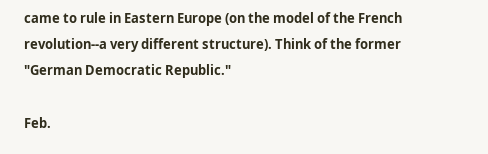came to rule in Eastern Europe (on the model of the French revolution--a very different structure). Think of the former "German Democratic Republic."

Feb.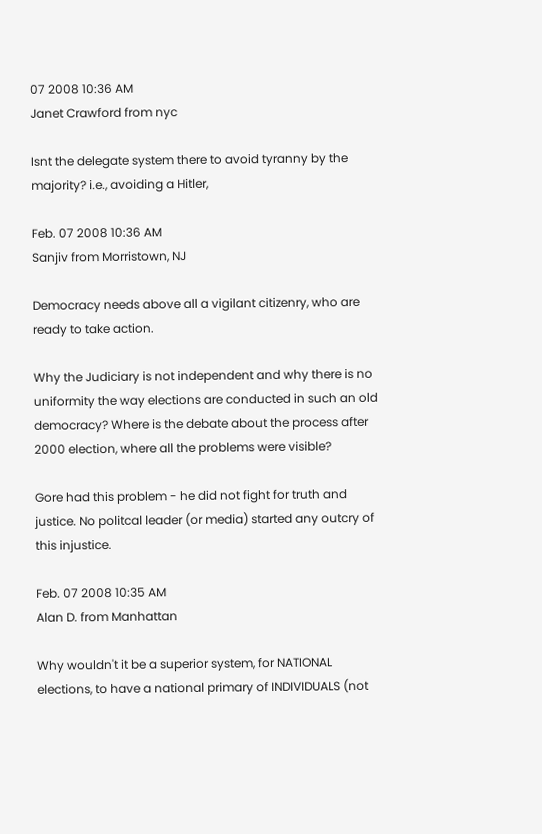07 2008 10:36 AM
Janet Crawford from nyc

Isnt the delegate system there to avoid tyranny by the majority? i.e., avoiding a Hitler,

Feb. 07 2008 10:36 AM
Sanjiv from Morristown, NJ

Democracy needs above all a vigilant citizenry, who are ready to take action.

Why the Judiciary is not independent and why there is no uniformity the way elections are conducted in such an old democracy? Where is the debate about the process after 2000 election, where all the problems were visible?

Gore had this problem - he did not fight for truth and justice. No politcal leader (or media) started any outcry of this injustice.

Feb. 07 2008 10:35 AM
Alan D. from Manhattan

Why wouldn't it be a superior system, for NATIONAL elections, to have a national primary of INDIVIDUALS (not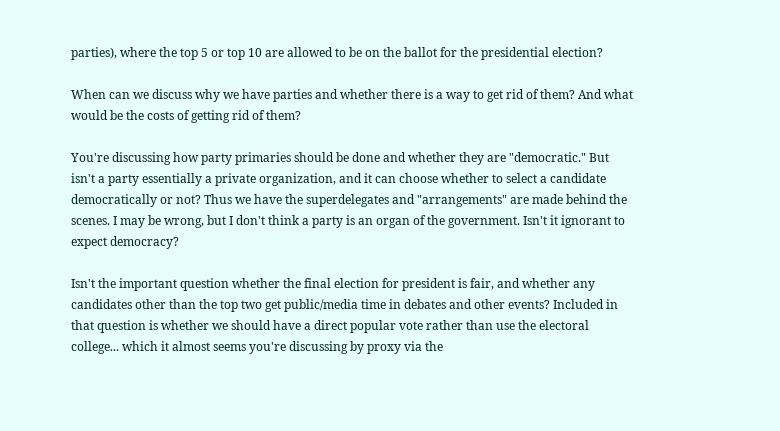parties), where the top 5 or top 10 are allowed to be on the ballot for the presidential election?

When can we discuss why we have parties and whether there is a way to get rid of them? And what would be the costs of getting rid of them?

You're discussing how party primaries should be done and whether they are "democratic." But isn't a party essentially a private organization, and it can choose whether to select a candidate democratically or not? Thus we have the superdelegates and "arrangements" are made behind the scenes. I may be wrong, but I don't think a party is an organ of the government. Isn't it ignorant to expect democracy?

Isn't the important question whether the final election for president is fair, and whether any candidates other than the top two get public/media time in debates and other events? Included in that question is whether we should have a direct popular vote rather than use the electoral college... which it almost seems you're discussing by proxy via the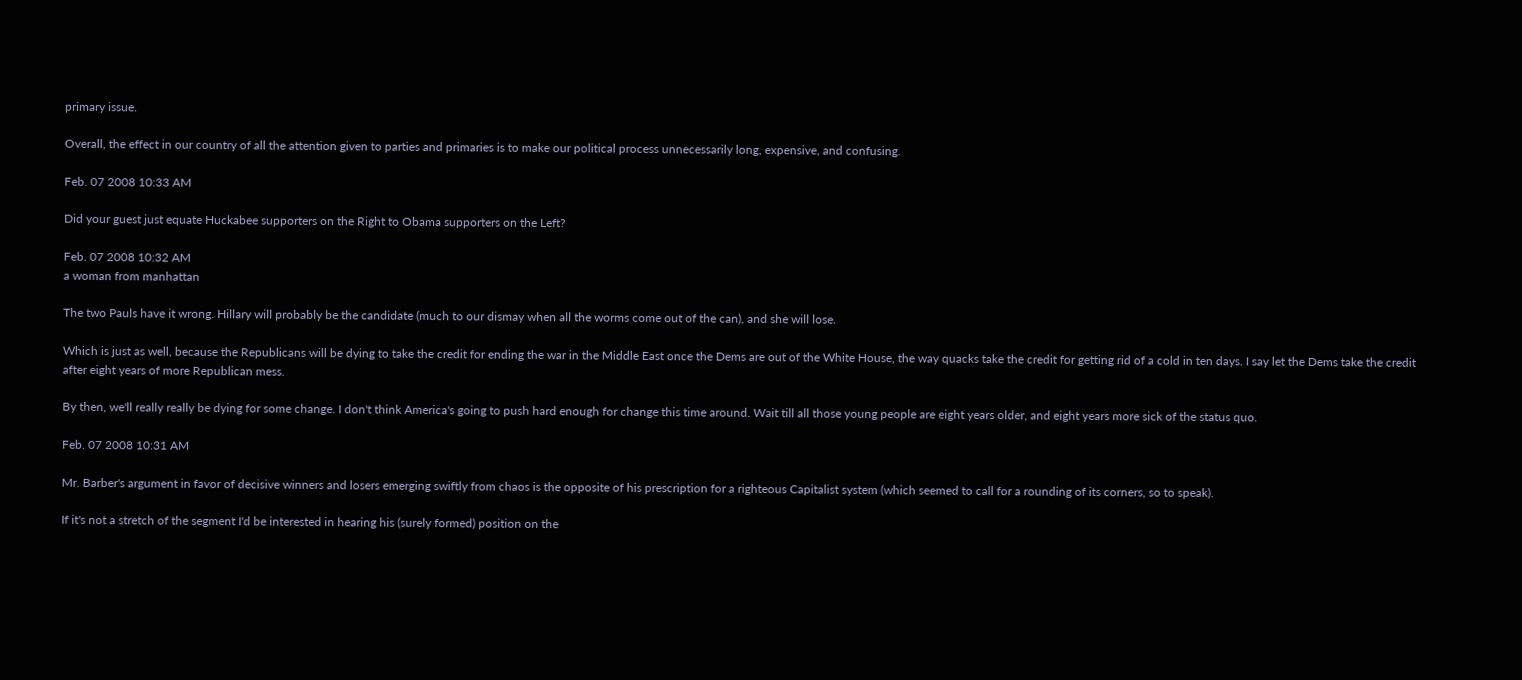primary issue.

Overall, the effect in our country of all the attention given to parties and primaries is to make our political process unnecessarily long, expensive, and confusing.

Feb. 07 2008 10:33 AM

Did your guest just equate Huckabee supporters on the Right to Obama supporters on the Left?

Feb. 07 2008 10:32 AM
a woman from manhattan

The two Pauls have it wrong. Hillary will probably be the candidate (much to our dismay when all the worms come out of the can), and she will lose.

Which is just as well, because the Republicans will be dying to take the credit for ending the war in the Middle East once the Dems are out of the White House, the way quacks take the credit for getting rid of a cold in ten days. I say let the Dems take the credit after eight years of more Republican mess.

By then, we'll really really be dying for some change. I don't think America's going to push hard enough for change this time around. Wait till all those young people are eight years older, and eight years more sick of the status quo.

Feb. 07 2008 10:31 AM

Mr. Barber's argument in favor of decisive winners and losers emerging swiftly from chaos is the opposite of his prescription for a righteous Capitalist system (which seemed to call for a rounding of its corners, so to speak).

If it's not a stretch of the segment I'd be interested in hearing his (surely formed) position on the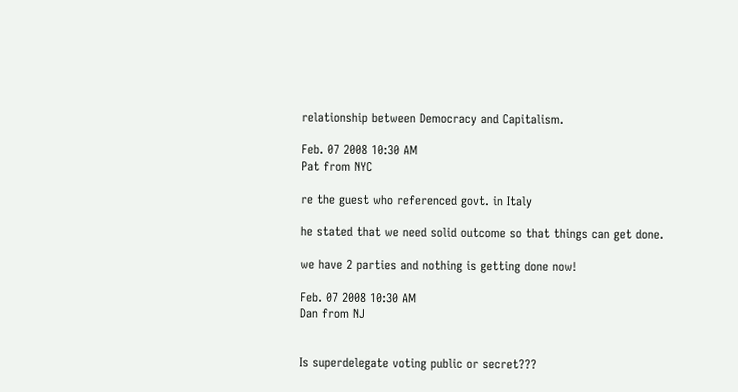relationship between Democracy and Capitalism.

Feb. 07 2008 10:30 AM
Pat from NYC

re the guest who referenced govt. in Italy

he stated that we need solid outcome so that things can get done.

we have 2 parties and nothing is getting done now!

Feb. 07 2008 10:30 AM
Dan from NJ


Is superdelegate voting public or secret???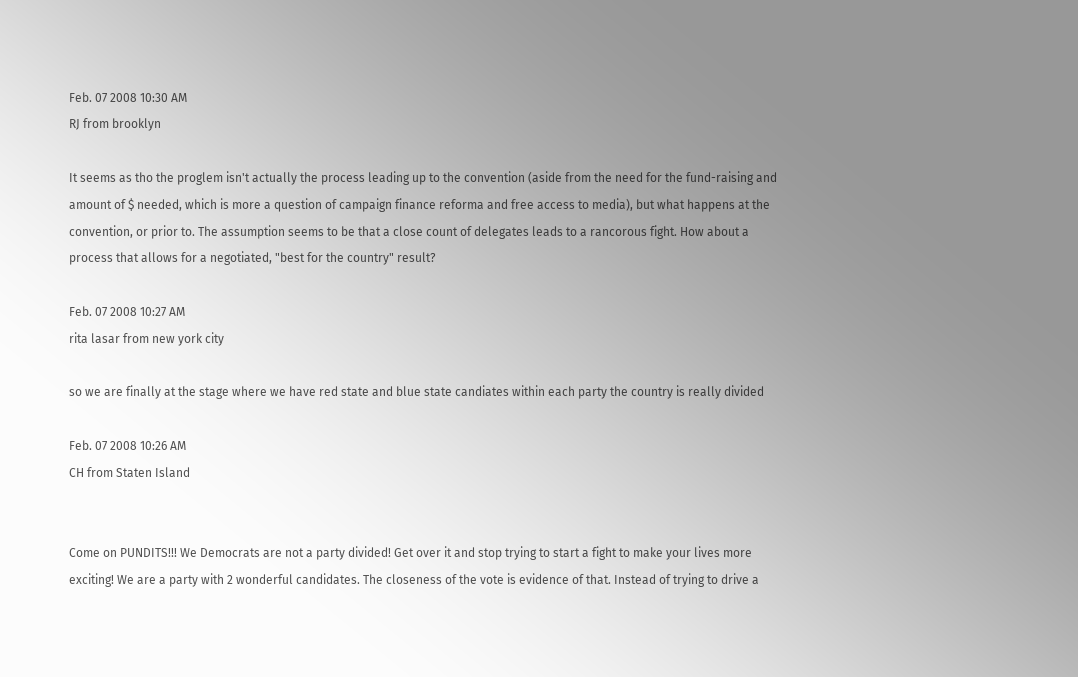Feb. 07 2008 10:30 AM
RJ from brooklyn

It seems as tho the proglem isn't actually the process leading up to the convention (aside from the need for the fund-raising and amount of $ needed, which is more a question of campaign finance reforma and free access to media), but what happens at the convention, or prior to. The assumption seems to be that a close count of delegates leads to a rancorous fight. How about a process that allows for a negotiated, "best for the country" result?

Feb. 07 2008 10:27 AM
rita lasar from new york city

so we are finally at the stage where we have red state and blue state candiates within each party the country is really divided

Feb. 07 2008 10:26 AM
CH from Staten Island


Come on PUNDITS!!! We Democrats are not a party divided! Get over it and stop trying to start a fight to make your lives more exciting! We are a party with 2 wonderful candidates. The closeness of the vote is evidence of that. Instead of trying to drive a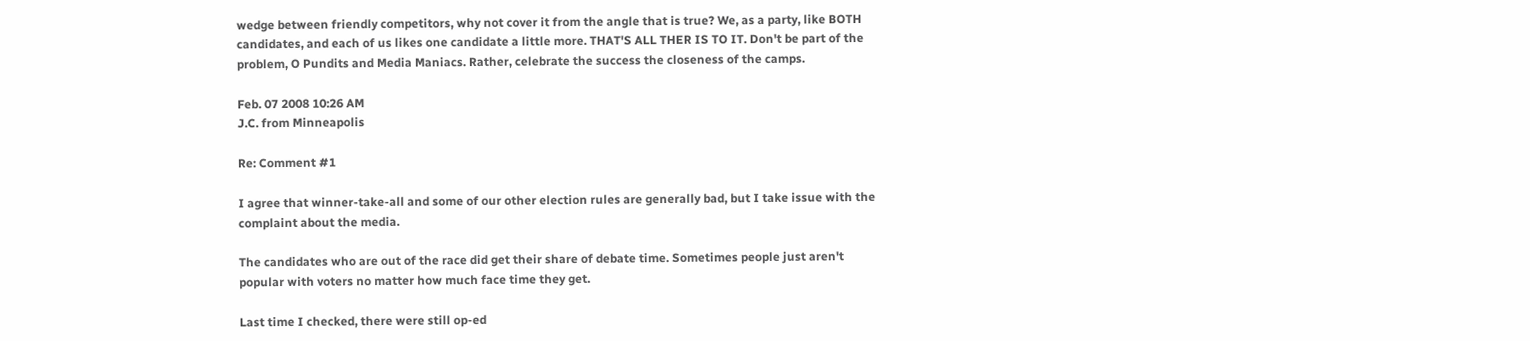wedge between friendly competitors, why not cover it from the angle that is true? We, as a party, like BOTH candidates, and each of us likes one candidate a little more. THAT'S ALL THER IS TO IT. Don't be part of the problem, O Pundits and Media Maniacs. Rather, celebrate the success the closeness of the camps.

Feb. 07 2008 10:26 AM
J.C. from Minneapolis

Re: Comment #1

I agree that winner-take-all and some of our other election rules are generally bad, but I take issue with the complaint about the media.

The candidates who are out of the race did get their share of debate time. Sometimes people just aren't popular with voters no matter how much face time they get.

Last time I checked, there were still op-ed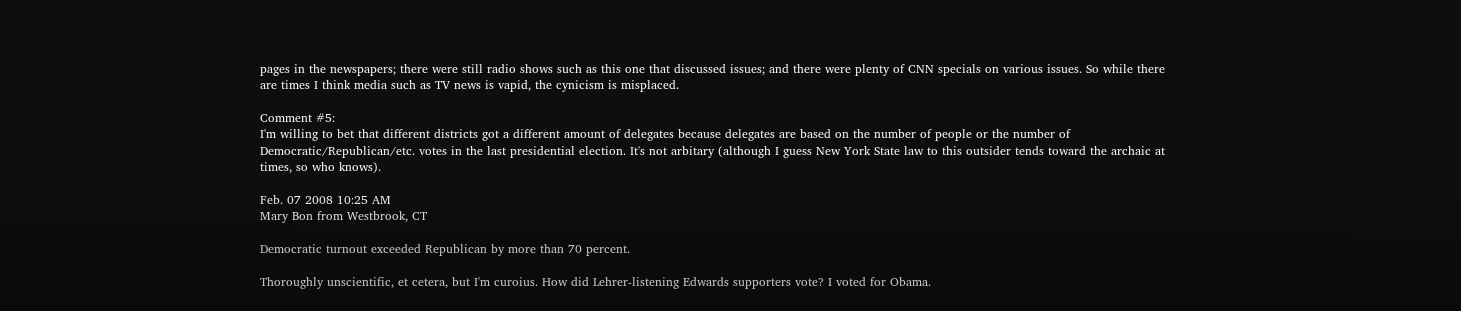pages in the newspapers; there were still radio shows such as this one that discussed issues; and there were plenty of CNN specials on various issues. So while there are times I think media such as TV news is vapid, the cynicism is misplaced.

Comment #5:
I'm willing to bet that different districts got a different amount of delegates because delegates are based on the number of people or the number of Democratic/Republican/etc. votes in the last presidential election. It's not arbitary (although I guess New York State law to this outsider tends toward the archaic at times, so who knows).

Feb. 07 2008 10:25 AM
Mary Bon from Westbrook, CT

Democratic turnout exceeded Republican by more than 70 percent.

Thoroughly unscientific, et cetera, but I'm curoius. How did Lehrer-listening Edwards supporters vote? I voted for Obama.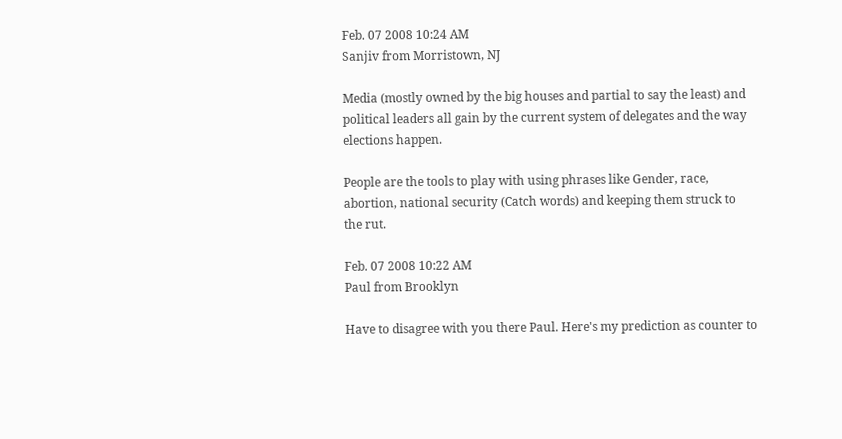Feb. 07 2008 10:24 AM
Sanjiv from Morristown, NJ

Media (mostly owned by the big houses and partial to say the least) and political leaders all gain by the current system of delegates and the way elections happen.

People are the tools to play with using phrases like Gender, race, abortion, national security (Catch words) and keeping them struck to the rut.

Feb. 07 2008 10:22 AM
Paul from Brooklyn

Have to disagree with you there Paul. Here's my prediction as counter to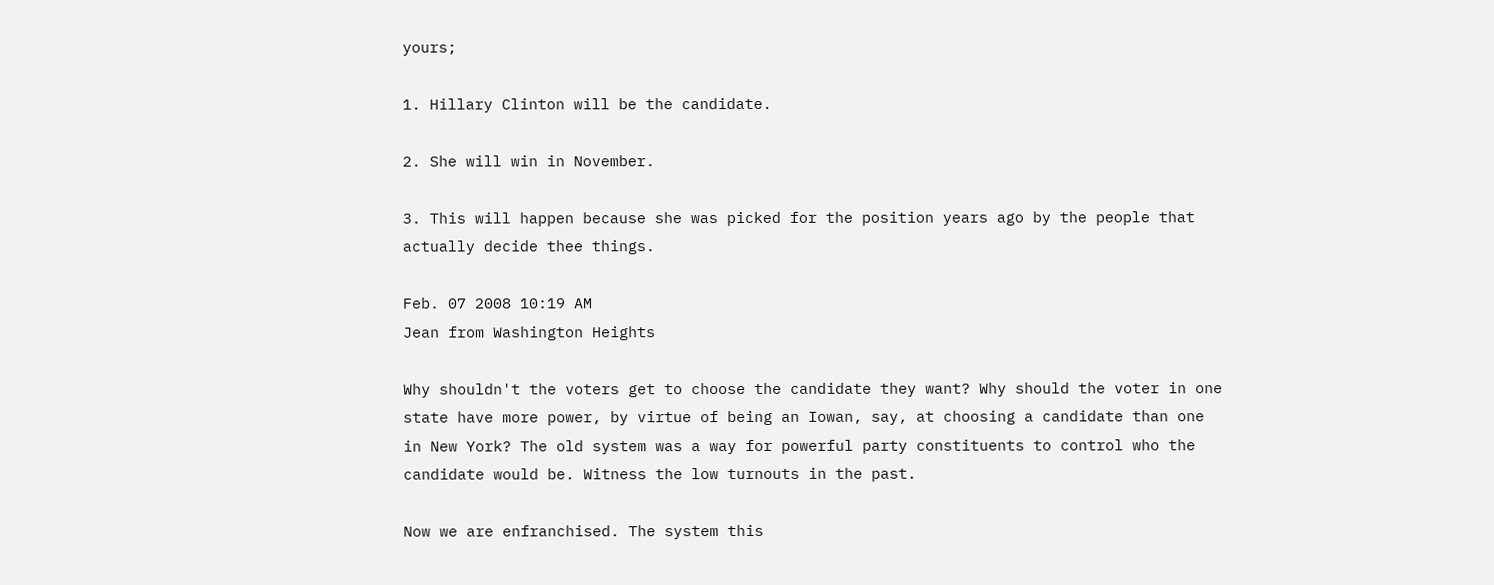yours;

1. Hillary Clinton will be the candidate.

2. She will win in November.

3. This will happen because she was picked for the position years ago by the people that actually decide thee things.

Feb. 07 2008 10:19 AM
Jean from Washington Heights

Why shouldn't the voters get to choose the candidate they want? Why should the voter in one state have more power, by virtue of being an Iowan, say, at choosing a candidate than one in New York? The old system was a way for powerful party constituents to control who the candidate would be. Witness the low turnouts in the past.

Now we are enfranchised. The system this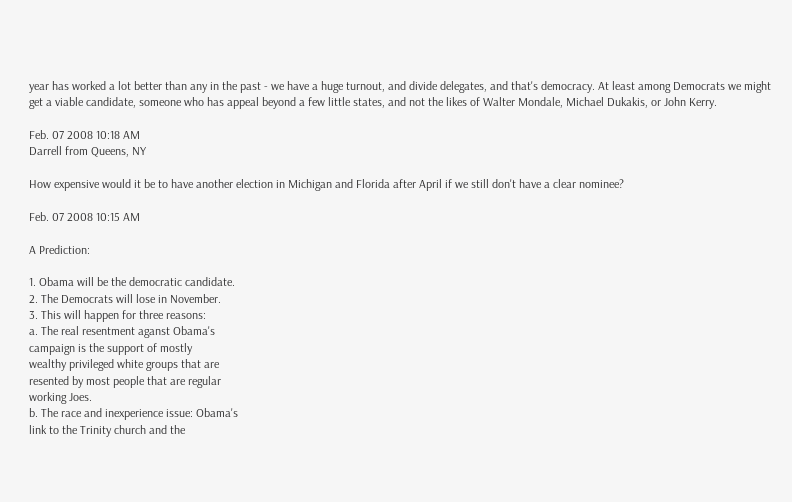year has worked a lot better than any in the past - we have a huge turnout, and divide delegates, and that's democracy. At least among Democrats we might get a viable candidate, someone who has appeal beyond a few little states, and not the likes of Walter Mondale, Michael Dukakis, or John Kerry.

Feb. 07 2008 10:18 AM
Darrell from Queens, NY

How expensive would it be to have another election in Michigan and Florida after April if we still don't have a clear nominee?

Feb. 07 2008 10:15 AM

A Prediction:

1. Obama will be the democratic candidate.
2. The Democrats will lose in November.
3. This will happen for three reasons:
a. The real resentment aganst Obama's
campaign is the support of mostly
wealthy privileged white groups that are
resented by most people that are regular
working Joes.
b. The race and inexperience issue: Obama's
link to the Trinity church and the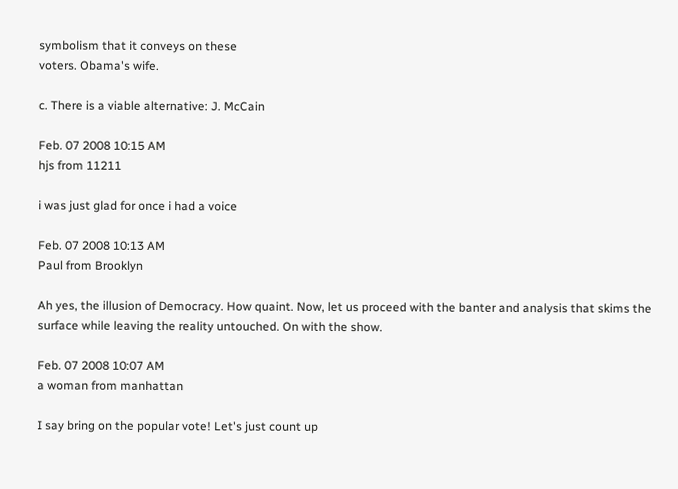symbolism that it conveys on these
voters. Obama's wife.

c. There is a viable alternative: J. McCain

Feb. 07 2008 10:15 AM
hjs from 11211

i was just glad for once i had a voice

Feb. 07 2008 10:13 AM
Paul from Brooklyn

Ah yes, the illusion of Democracy. How quaint. Now, let us proceed with the banter and analysis that skims the surface while leaving the reality untouched. On with the show.

Feb. 07 2008 10:07 AM
a woman from manhattan

I say bring on the popular vote! Let's just count up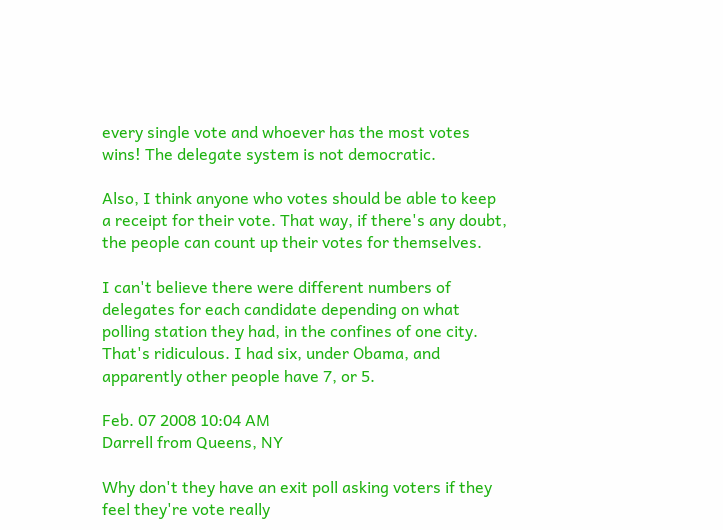every single vote and whoever has the most votes wins! The delegate system is not democratic.

Also, I think anyone who votes should be able to keep a receipt for their vote. That way, if there's any doubt, the people can count up their votes for themselves.

I can't believe there were different numbers of delegates for each candidate depending on what polling station they had, in the confines of one city. That's ridiculous. I had six, under Obama, and apparently other people have 7, or 5.

Feb. 07 2008 10:04 AM
Darrell from Queens, NY

Why don't they have an exit poll asking voters if they feel they're vote really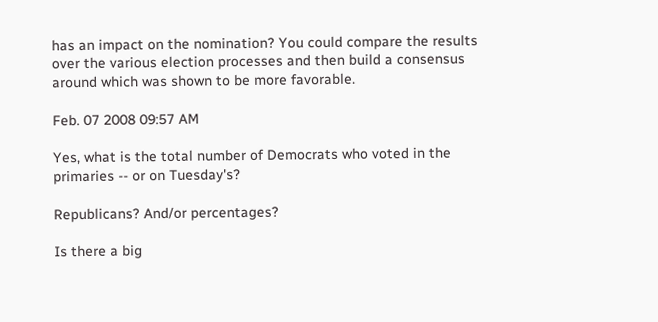has an impact on the nomination? You could compare the results over the various election processes and then build a consensus around which was shown to be more favorable.

Feb. 07 2008 09:57 AM

Yes, what is the total number of Democrats who voted in the primaries -- or on Tuesday's?

Republicans? And/or percentages?

Is there a big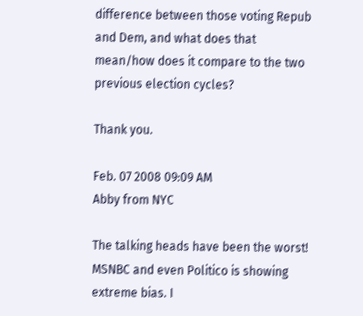difference between those voting Repub and Dem, and what does that mean/how does it compare to the two previous election cycles?

Thank you.

Feb. 07 2008 09:09 AM
Abby from NYC

The talking heads have been the worst! MSNBC and even Politico is showing extreme bias. I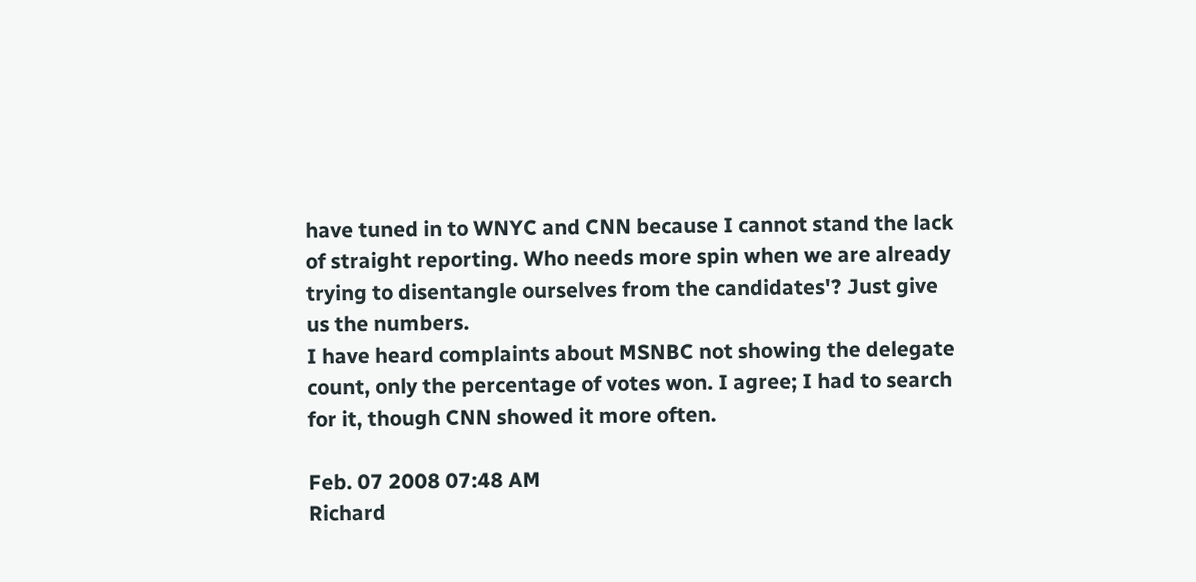have tuned in to WNYC and CNN because I cannot stand the lack of straight reporting. Who needs more spin when we are already trying to disentangle ourselves from the candidates'? Just give us the numbers.
I have heard complaints about MSNBC not showing the delegate count, only the percentage of votes won. I agree; I had to search for it, though CNN showed it more often.

Feb. 07 2008 07:48 AM
Richard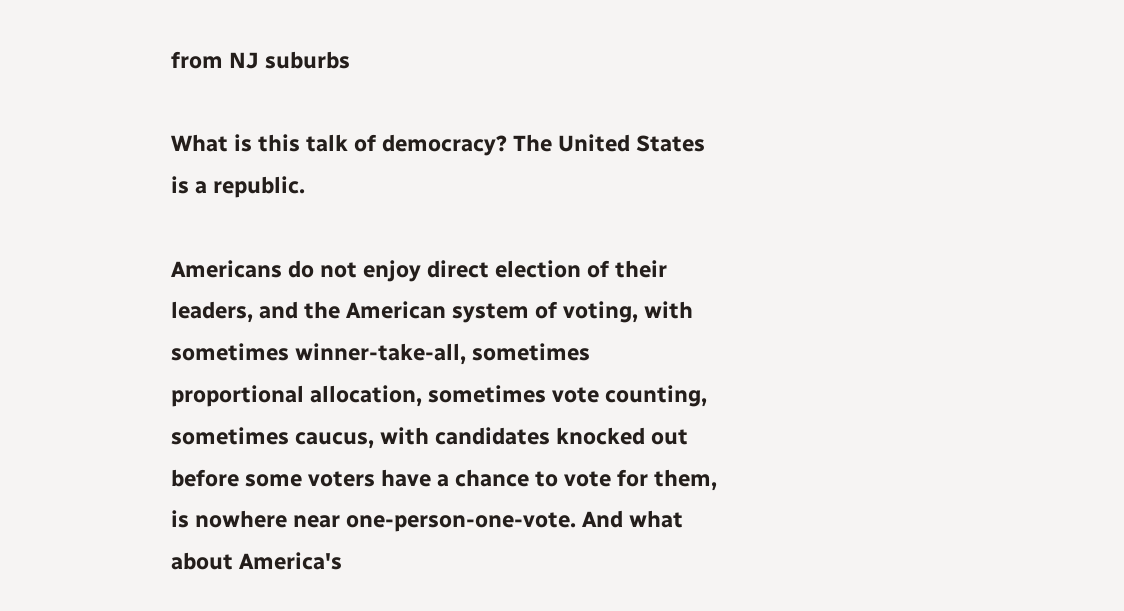from NJ suburbs

What is this talk of democracy? The United States is a republic.

Americans do not enjoy direct election of their leaders, and the American system of voting, with sometimes winner-take-all, sometimes proportional allocation, sometimes vote counting, sometimes caucus, with candidates knocked out before some voters have a chance to vote for them, is nowhere near one-person-one-vote. And what about America's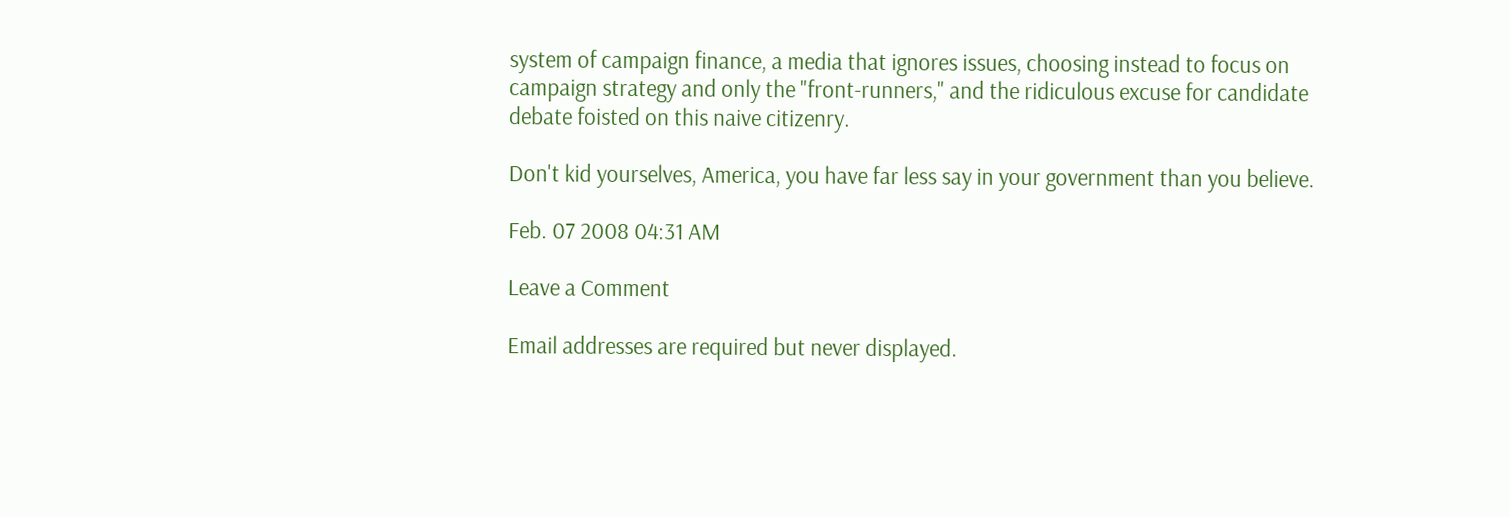system of campaign finance, a media that ignores issues, choosing instead to focus on campaign strategy and only the "front-runners," and the ridiculous excuse for candidate debate foisted on this naive citizenry.

Don't kid yourselves, America, you have far less say in your government than you believe.

Feb. 07 2008 04:31 AM

Leave a Comment

Email addresses are required but never displayed.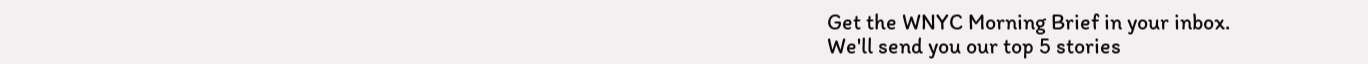Get the WNYC Morning Brief in your inbox.
We'll send you our top 5 stories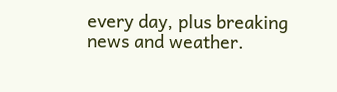every day, plus breaking news and weather.